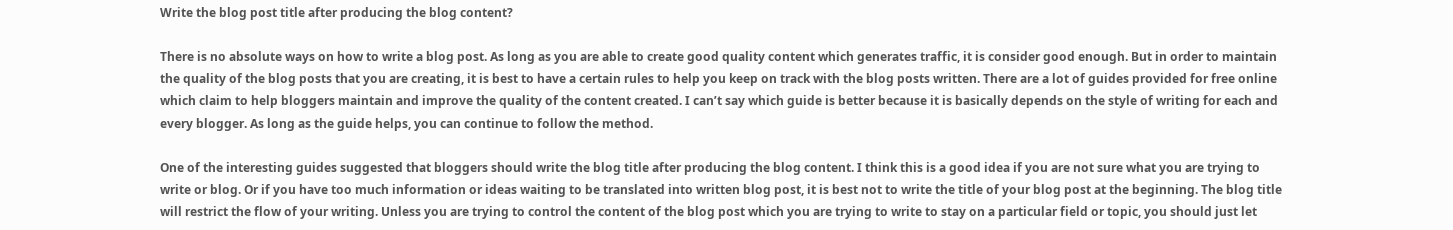Write the blog post title after producing the blog content?

There is no absolute ways on how to write a blog post. As long as you are able to create good quality content which generates traffic, it is consider good enough. But in order to maintain the quality of the blog posts that you are creating, it is best to have a certain rules to help you keep on track with the blog posts written. There are a lot of guides provided for free online which claim to help bloggers maintain and improve the quality of the content created. I can’t say which guide is better because it is basically depends on the style of writing for each and every blogger. As long as the guide helps, you can continue to follow the method.

One of the interesting guides suggested that bloggers should write the blog title after producing the blog content. I think this is a good idea if you are not sure what you are trying to write or blog. Or if you have too much information or ideas waiting to be translated into written blog post, it is best not to write the title of your blog post at the beginning. The blog title will restrict the flow of your writing. Unless you are trying to control the content of the blog post which you are trying to write to stay on a particular field or topic, you should just let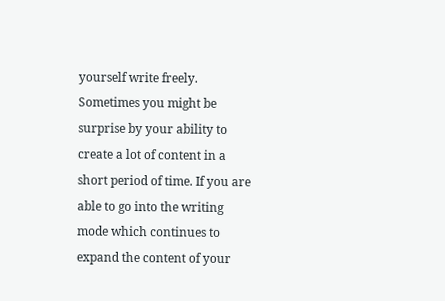yourself write freely. Sometimes you might be surprise by your ability to create a lot of content in a short period of time. If you are able to go into the writing mode which continues to expand the content of your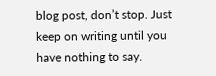blog post, don’t stop. Just keep on writing until you have nothing to say.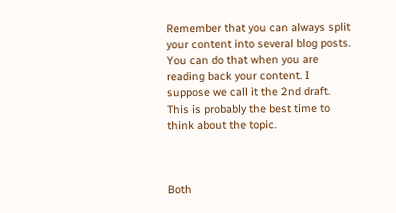Remember that you can always split your content into several blog posts. You can do that when you are reading back your content. I suppose we call it the 2nd draft. This is probably the best time to think about the topic.



Both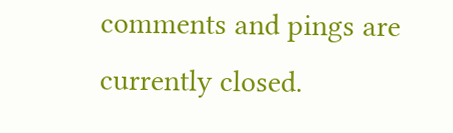comments and pings are currently closed.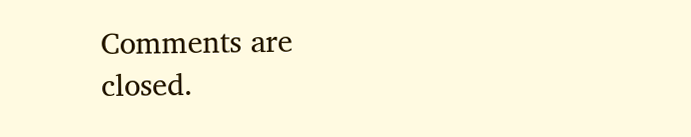Comments are closed.